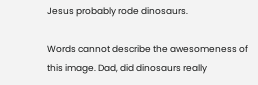Jesus probably rode dinosaurs.

Words cannot describe the awesomeness of this image. Dad, did dinosaurs really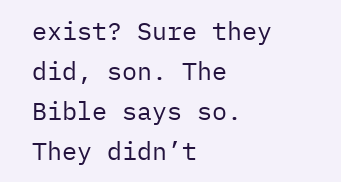exist? Sure they did, son. The Bible says so. They didn’t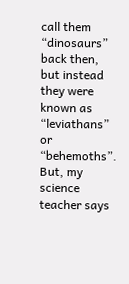call them “dinosaurs” back then, but instead they were known as “leviathans” or “behemoths”. But, my science teacher says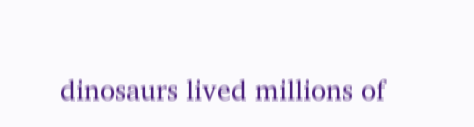dinosaurs lived millions of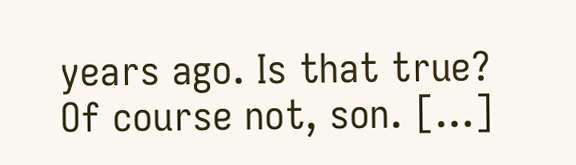years ago. Is that true? Of course not, son. […]